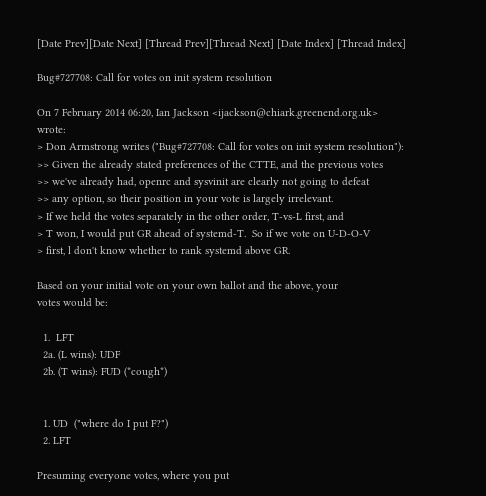[Date Prev][Date Next] [Thread Prev][Thread Next] [Date Index] [Thread Index]

Bug#727708: Call for votes on init system resolution

On 7 February 2014 06:20, Ian Jackson <ijackson@chiark.greenend.org.uk> wrote:
> Don Armstrong writes ("Bug#727708: Call for votes on init system resolution"):
>> Given the already stated preferences of the CTTE, and the previous votes
>> we've already had, openrc and sysvinit are clearly not going to defeat
>> any option, so their position in your vote is largely irrelevant.
> If we held the votes separately in the other order, T-vs-L first, and
> T won, I would put GR ahead of systemd-T.  So if we vote on U-D-O-V
> first, l don't know whether to rank systemd above GR.

Based on your initial vote on your own ballot and the above, your
votes would be:

  1.  LFT
  2a. (L wins): UDF
  2b. (T wins): FUD (*cough*)


  1. UD  ("where do I put F?")
  2. LFT

Presuming everyone votes, where you put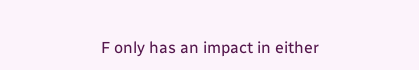F only has an impact in either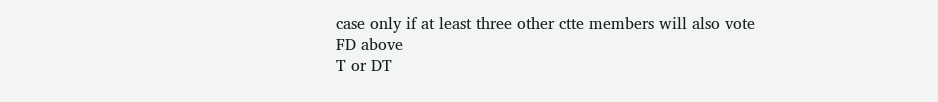case only if at least three other ctte members will also vote FD above
T or DT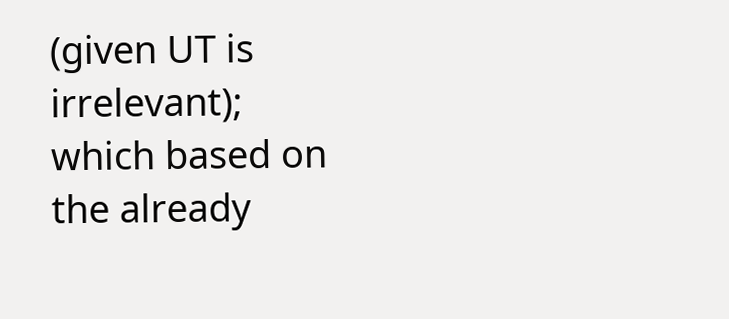(given UT is irrelevant); which based on the already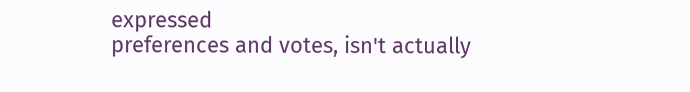expressed
preferences and votes, isn't actually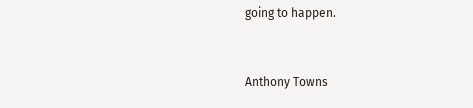going to happen.


Anthony Towns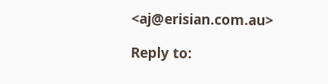<aj@erisian.com.au>

Reply to: